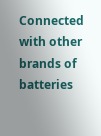Connected with other brands of batteries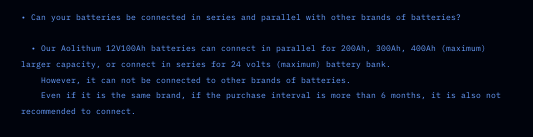• Can your batteries be connected in series and parallel with other brands of batteries?

  • Our Aolithum 12V100Ah batteries can connect in parallel for 200Ah, 300Ah, 400Ah (maximum) larger capacity, or connect in series for 24 volts (maximum) battery bank.
    However, it can not be connected to other brands of batteries.
    Even if it is the same brand, if the purchase interval is more than 6 months, it is also not recommended to connect.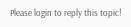Please login to reply this topic!